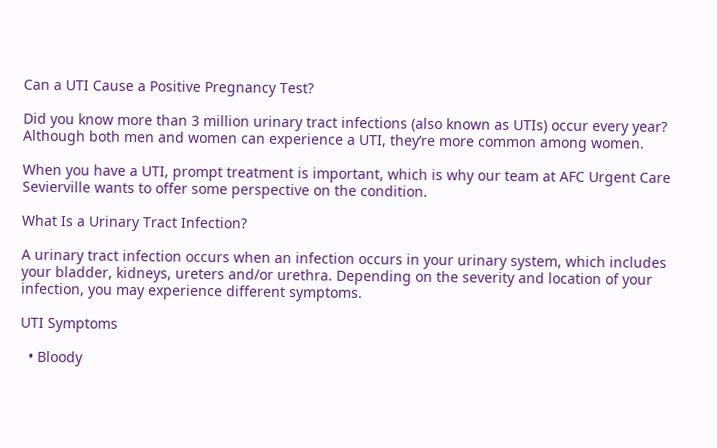Can a UTI Cause a Positive Pregnancy Test?

Did you know more than 3 million urinary tract infections (also known as UTIs) occur every year? Although both men and women can experience a UTI, they’re more common among women.

When you have a UTI, prompt treatment is important, which is why our team at AFC Urgent Care Sevierville wants to offer some perspective on the condition.

What Is a Urinary Tract Infection?

A urinary tract infection occurs when an infection occurs in your urinary system, which includes your bladder, kidneys, ureters and/or urethra. Depending on the severity and location of your infection, you may experience different symptoms.

UTI Symptoms

  • Bloody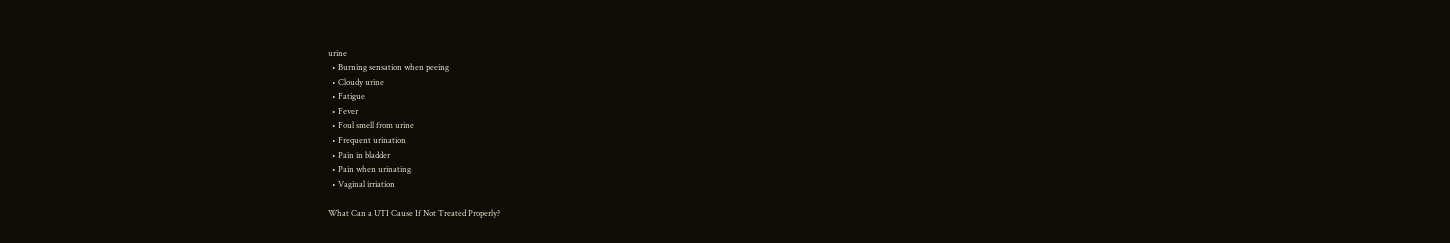urine
  • Burning sensation when peeing
  • Cloudy urine
  • Fatigue
  • Fever
  • Foul smell from urine
  • Frequent urination
  • Pain in bladder
  • Pain when urinating
  • Vaginal irriation

What Can a UTI Cause If Not Treated Properly?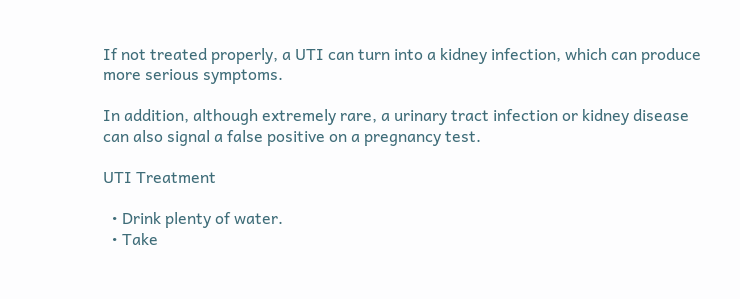If not treated properly, a UTI can turn into a kidney infection, which can produce more serious symptoms.

In addition, although extremely rare, a urinary tract infection or kidney disease can also signal a false positive on a pregnancy test.

UTI Treatment

  • Drink plenty of water.
  • Take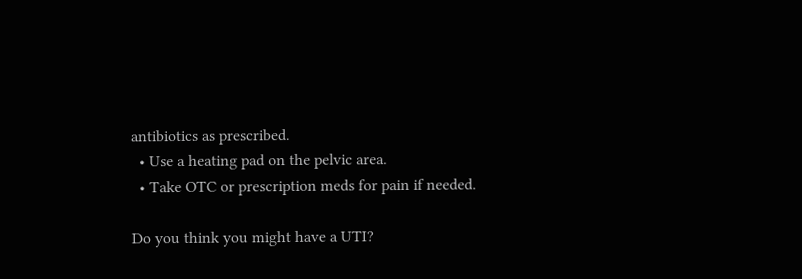antibiotics as prescribed.
  • Use a heating pad on the pelvic area.
  • Take OTC or prescription meds for pain if needed.

Do you think you might have a UTI?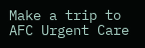Make a trip to AFC Urgent Care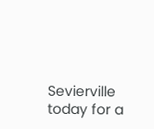Sevierville today for a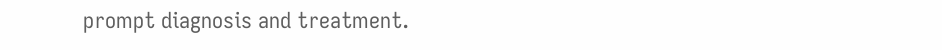prompt diagnosis and treatment.